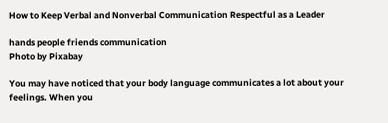How to Keep Verbal and Nonverbal Communication Respectful as a Leader

hands people friends communication
Photo by Pixabay

You may have noticed that your body language communicates a lot about your feelings. When you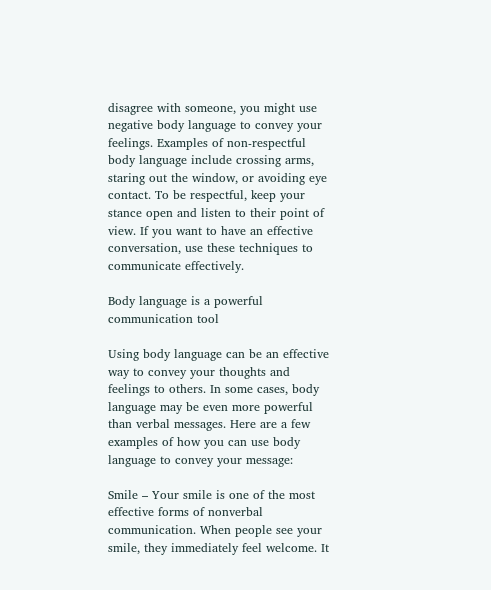disagree with someone, you might use negative body language to convey your feelings. Examples of non-respectful body language include crossing arms, staring out the window, or avoiding eye contact. To be respectful, keep your stance open and listen to their point of view. If you want to have an effective conversation, use these techniques to communicate effectively.

Body language is a powerful communication tool

Using body language can be an effective way to convey your thoughts and feelings to others. In some cases, body language may be even more powerful than verbal messages. Here are a few examples of how you can use body language to convey your message:

Smile – Your smile is one of the most effective forms of nonverbal communication. When people see your smile, they immediately feel welcome. It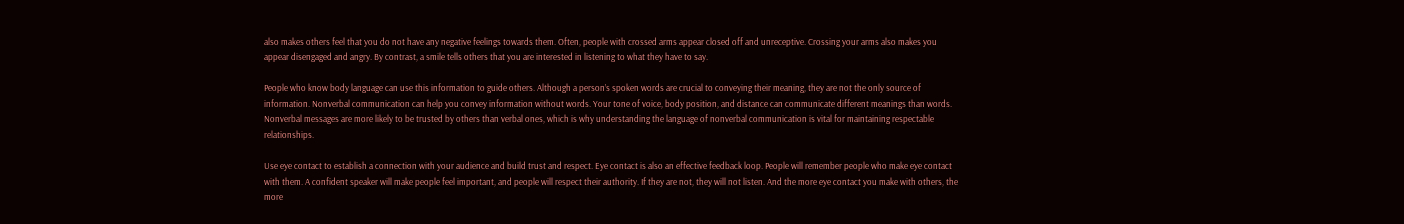also makes others feel that you do not have any negative feelings towards them. Often, people with crossed arms appear closed off and unreceptive. Crossing your arms also makes you appear disengaged and angry. By contrast, a smile tells others that you are interested in listening to what they have to say.

People who know body language can use this information to guide others. Although a person’s spoken words are crucial to conveying their meaning, they are not the only source of information. Nonverbal communication can help you convey information without words. Your tone of voice, body position, and distance can communicate different meanings than words. Nonverbal messages are more likely to be trusted by others than verbal ones, which is why understanding the language of nonverbal communication is vital for maintaining respectable relationships.

Use eye contact to establish a connection with your audience and build trust and respect. Eye contact is also an effective feedback loop. People will remember people who make eye contact with them. A confident speaker will make people feel important, and people will respect their authority. If they are not, they will not listen. And the more eye contact you make with others, the more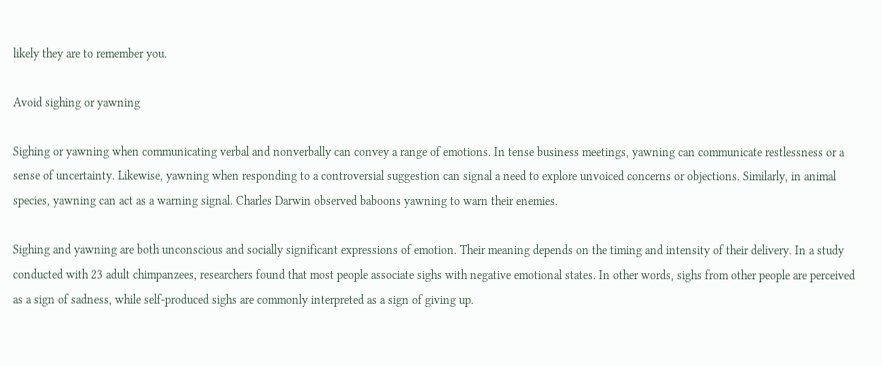likely they are to remember you.

Avoid sighing or yawning

Sighing or yawning when communicating verbal and nonverbally can convey a range of emotions. In tense business meetings, yawning can communicate restlessness or a sense of uncertainty. Likewise, yawning when responding to a controversial suggestion can signal a need to explore unvoiced concerns or objections. Similarly, in animal species, yawning can act as a warning signal. Charles Darwin observed baboons yawning to warn their enemies.

Sighing and yawning are both unconscious and socially significant expressions of emotion. Their meaning depends on the timing and intensity of their delivery. In a study conducted with 23 adult chimpanzees, researchers found that most people associate sighs with negative emotional states. In other words, sighs from other people are perceived as a sign of sadness, while self-produced sighs are commonly interpreted as a sign of giving up.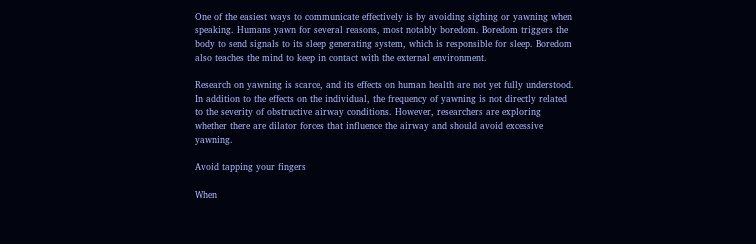One of the easiest ways to communicate effectively is by avoiding sighing or yawning when speaking. Humans yawn for several reasons, most notably boredom. Boredom triggers the body to send signals to its sleep generating system, which is responsible for sleep. Boredom also teaches the mind to keep in contact with the external environment.

Research on yawning is scarce, and its effects on human health are not yet fully understood. In addition to the effects on the individual, the frequency of yawning is not directly related to the severity of obstructive airway conditions. However, researchers are exploring whether there are dilator forces that influence the airway and should avoid excessive yawning.

Avoid tapping your fingers

When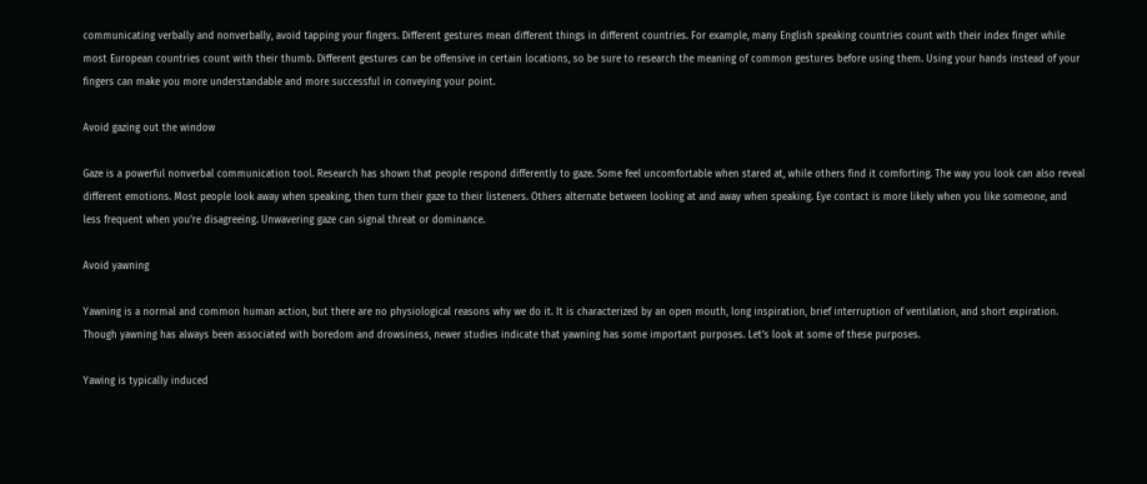communicating verbally and nonverbally, avoid tapping your fingers. Different gestures mean different things in different countries. For example, many English speaking countries count with their index finger while most European countries count with their thumb. Different gestures can be offensive in certain locations, so be sure to research the meaning of common gestures before using them. Using your hands instead of your fingers can make you more understandable and more successful in conveying your point.

Avoid gazing out the window

Gaze is a powerful nonverbal communication tool. Research has shown that people respond differently to gaze. Some feel uncomfortable when stared at, while others find it comforting. The way you look can also reveal different emotions. Most people look away when speaking, then turn their gaze to their listeners. Others alternate between looking at and away when speaking. Eye contact is more likely when you like someone, and less frequent when you’re disagreeing. Unwavering gaze can signal threat or dominance.

Avoid yawning

Yawning is a normal and common human action, but there are no physiological reasons why we do it. It is characterized by an open mouth, long inspiration, brief interruption of ventilation, and short expiration. Though yawning has always been associated with boredom and drowsiness, newer studies indicate that yawning has some important purposes. Let’s look at some of these purposes.

Yawing is typically induced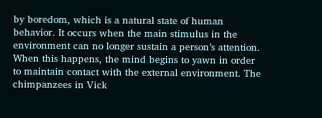by boredom, which is a natural state of human behavior. It occurs when the main stimulus in the environment can no longer sustain a person’s attention. When this happens, the mind begins to yawn in order to maintain contact with the external environment. The chimpanzees in Vick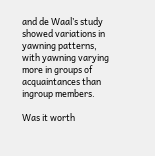and de Waal’s study showed variations in yawning patterns, with yawning varying more in groups of acquaintances than ingroup members.

Was it worth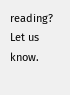reading? Let us know.